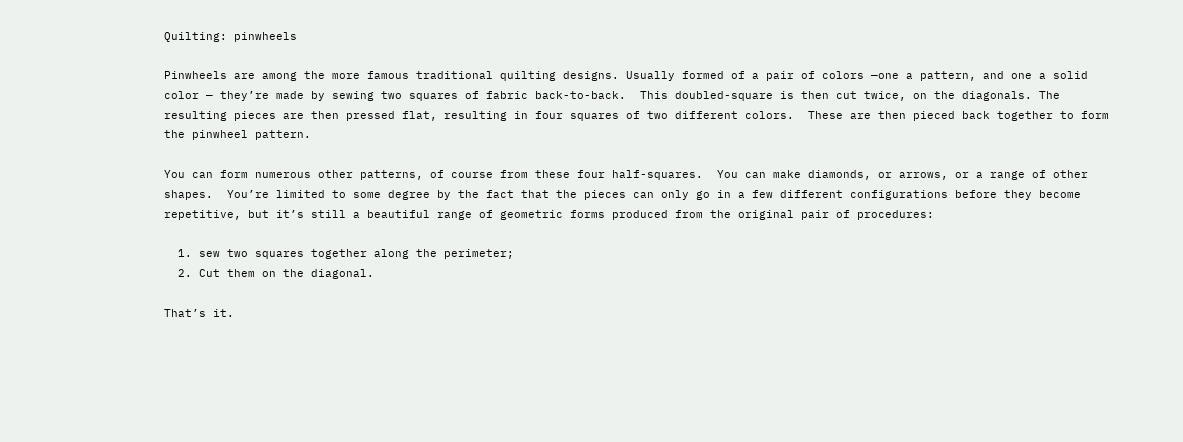Quilting: pinwheels

Pinwheels are among the more famous traditional quilting designs. Usually formed of a pair of colors —one a pattern, and one a solid color — they’re made by sewing two squares of fabric back-to-back.  This doubled-square is then cut twice, on the diagonals. The resulting pieces are then pressed flat, resulting in four squares of two different colors.  These are then pieced back together to form the pinwheel pattern.

You can form numerous other patterns, of course from these four half-squares.  You can make diamonds, or arrows, or a range of other shapes.  You’re limited to some degree by the fact that the pieces can only go in a few different configurations before they become repetitive, but it’s still a beautiful range of geometric forms produced from the original pair of procedures:

  1. sew two squares together along the perimeter;
  2. Cut them on the diagonal.

That’s it.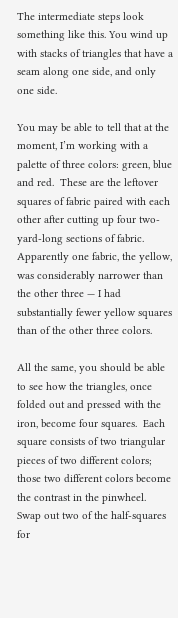The intermediate steps look something like this. You wind up with stacks of triangles that have a seam along one side, and only one side.

You may be able to tell that at the moment, I’m working with a palette of three colors: green, blue and red.  These are the leftover squares of fabric paired with each other after cutting up four two-yard-long sections of fabric.  Apparently one fabric, the yellow, was considerably narrower than the other three — I had substantially fewer yellow squares than of the other three colors.

All the same, you should be able to see how the triangles, once folded out and pressed with the iron, become four squares.  Each square consists of two triangular pieces of two different colors; those two different colors become the contrast in the pinwheel.  Swap out two of the half-squares for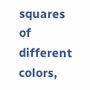squares of different colors,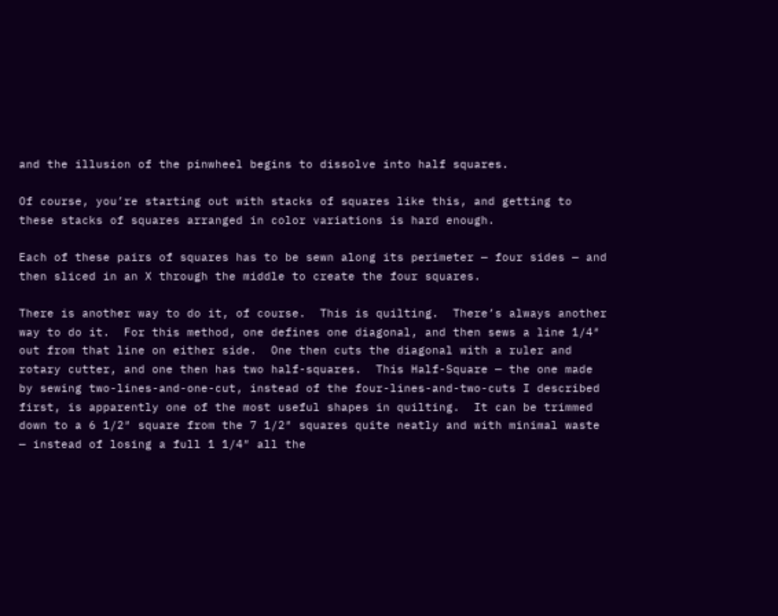and the illusion of the pinwheel begins to dissolve into half squares.

Of course, you’re starting out with stacks of squares like this, and getting to these stacks of squares arranged in color variations is hard enough.

Each of these pairs of squares has to be sewn along its perimeter — four sides — and then sliced in an X through the middle to create the four squares.

There is another way to do it, of course.  This is quilting.  There’s always another way to do it.  For this method, one defines one diagonal, and then sews a line 1/4″ out from that line on either side.  One then cuts the diagonal with a ruler and rotary cutter, and one then has two half-squares.  This Half-Square — the one made by sewing two-lines-and-one-cut, instead of the four-lines-and-two-cuts I described first, is apparently one of the most useful shapes in quilting.  It can be trimmed down to a 6 1/2″ square from the 7 1/2″ squares quite neatly and with minimal waste — instead of losing a full 1 1/4″ all the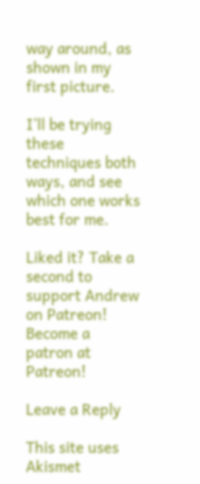way around, as shown in my first picture.

I’ll be trying these techniques both ways, and see which one works best for me.

Liked it? Take a second to support Andrew on Patreon!
Become a patron at Patreon!

Leave a Reply

This site uses Akismet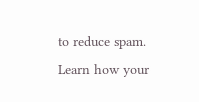to reduce spam. Learn how your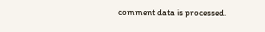comment data is processed.